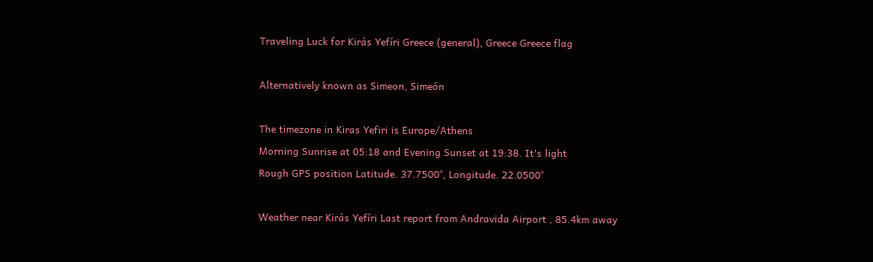Traveling Luck for Kirás Yefíri Greece (general), Greece Greece flag

Alternatively known as Simeon, Simeón

The timezone in Kiras Yefiri is Europe/Athens
Morning Sunrise at 05:18 and Evening Sunset at 19:38. It's light
Rough GPS position Latitude. 37.7500°, Longitude. 22.0500°

Weather near Kirás Yefíri Last report from Andravida Airport , 85.4km away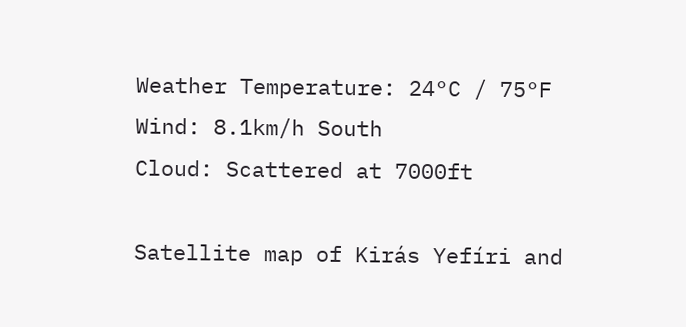Weather Temperature: 24°C / 75°F
Wind: 8.1km/h South
Cloud: Scattered at 7000ft

Satellite map of Kirás Yefíri and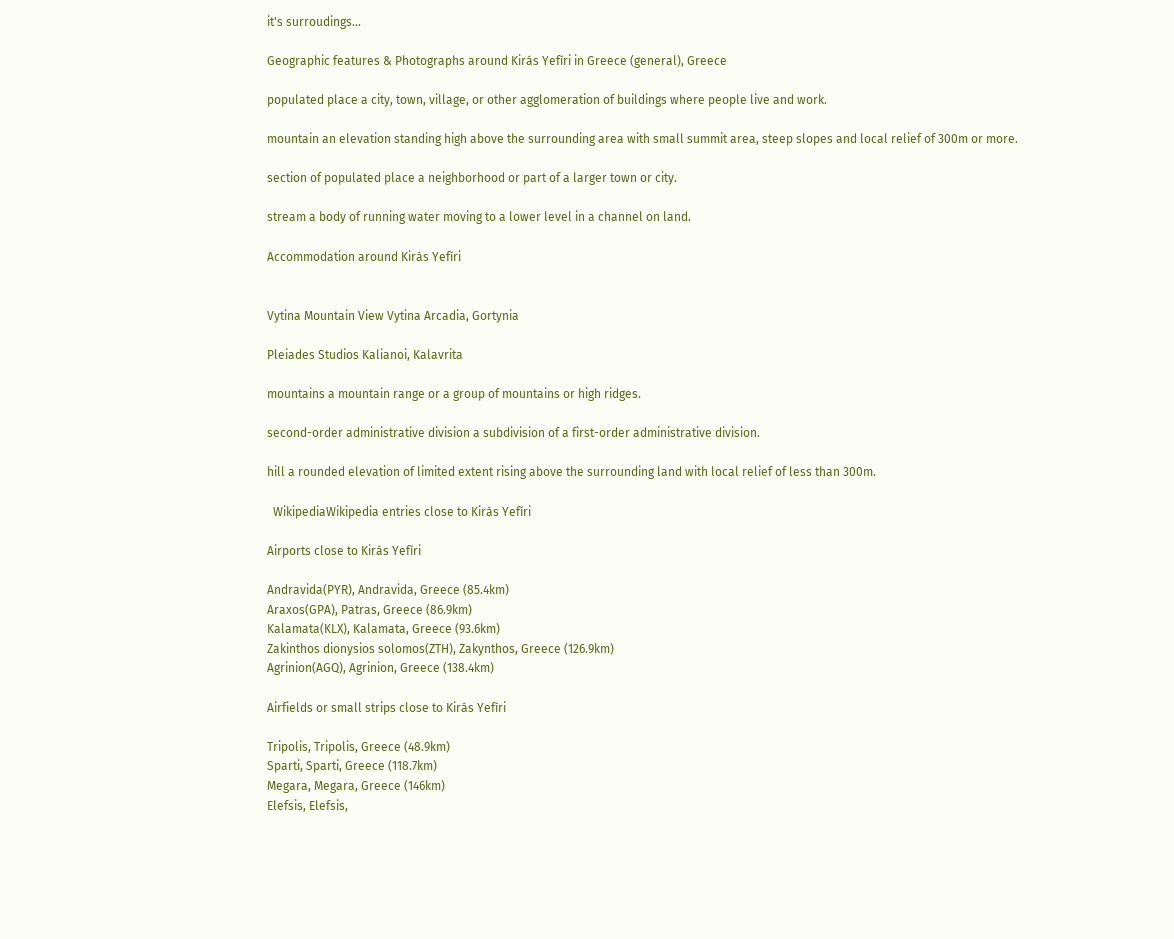it's surroudings...

Geographic features & Photographs around Kirás Yefíri in Greece (general), Greece

populated place a city, town, village, or other agglomeration of buildings where people live and work.

mountain an elevation standing high above the surrounding area with small summit area, steep slopes and local relief of 300m or more.

section of populated place a neighborhood or part of a larger town or city.

stream a body of running water moving to a lower level in a channel on land.

Accommodation around Kirás Yefíri


Vytina Mountain View Vytina Arcadia, Gortynia

Pleiades Studios Kalianoi, Kalavrita

mountains a mountain range or a group of mountains or high ridges.

second-order administrative division a subdivision of a first-order administrative division.

hill a rounded elevation of limited extent rising above the surrounding land with local relief of less than 300m.

  WikipediaWikipedia entries close to Kirás Yefíri

Airports close to Kirás Yefíri

Andravida(PYR), Andravida, Greece (85.4km)
Araxos(GPA), Patras, Greece (86.9km)
Kalamata(KLX), Kalamata, Greece (93.6km)
Zakinthos dionysios solomos(ZTH), Zakynthos, Greece (126.9km)
Agrinion(AGQ), Agrinion, Greece (138.4km)

Airfields or small strips close to Kirás Yefíri

Tripolis, Tripolis, Greece (48.9km)
Sparti, Sparti, Greece (118.7km)
Megara, Megara, Greece (146km)
Elefsis, Elefsis,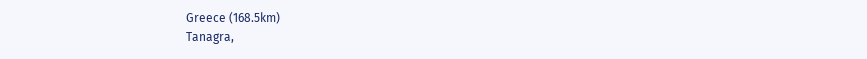Greece (168.5km)
Tanagra,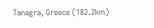Tanagra, Greece (182.2km)